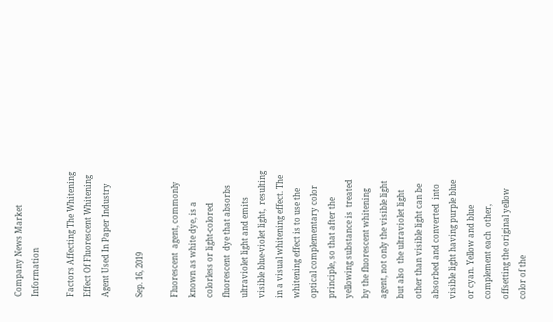Company News Market Information

Factors Affecting The Whitening Effect Of Fluorescent Whitening Agent Used In Paper Industry

Sep. 16, 2019

Fluorescent  agent, commonly known as white dye, is a colorless or light-colored fluorescent  dye that absorbs ultraviolet light and emits visible blue-violet light,  resulting in a visual whitening effect. The whitening effect is to use the  optical complementary color principle, so that after the yellowing substance is  treated by the fluorescent whitening agent, not only the visible light but also  the ultraviolet light other than visible light can be absorbed and converted  into visible light having purple blue or cyan. Yellow and blue complement each  other, offsetting the original yellow color of the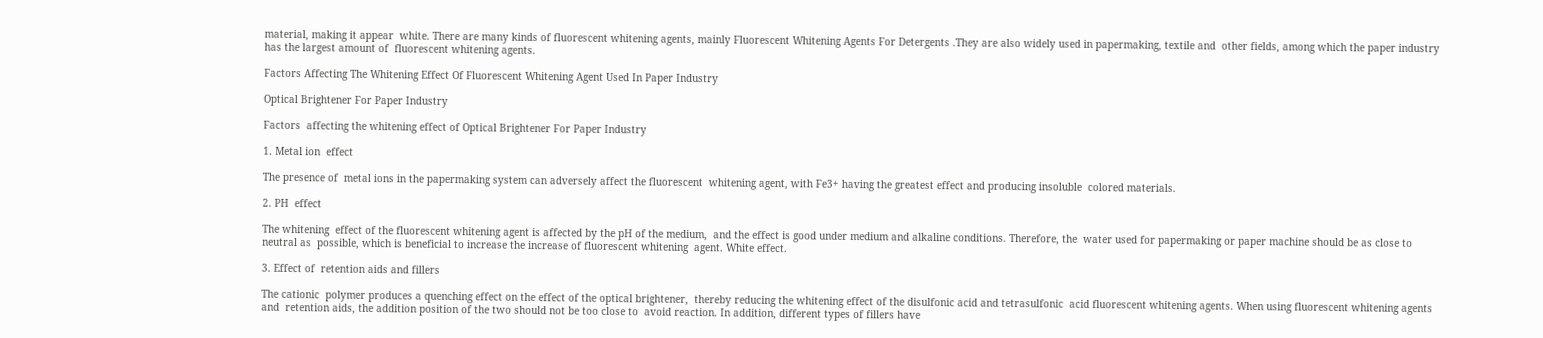material, making it appear  white. There are many kinds of fluorescent whitening agents, mainly Fluorescent Whitening Agents For Detergents .They are also widely used in papermaking, textile and  other fields, among which the paper industry has the largest amount of  fluorescent whitening agents.

Factors Affecting The Whitening Effect Of Fluorescent Whitening Agent Used In Paper Industry

Optical Brightener For Paper Industry

Factors  affecting the whitening effect of Optical Brightener For Paper Industry

1. Metal ion  effect

The presence of  metal ions in the papermaking system can adversely affect the fluorescent  whitening agent, with Fe3+ having the greatest effect and producing insoluble  colored materials.

2. PH  effect

The whitening  effect of the fluorescent whitening agent is affected by the pH of the medium,  and the effect is good under medium and alkaline conditions. Therefore, the  water used for papermaking or paper machine should be as close to neutral as  possible, which is beneficial to increase the increase of fluorescent whitening  agent. White effect.

3. Effect of  retention aids and fillers

The cationic  polymer produces a quenching effect on the effect of the optical brightener,  thereby reducing the whitening effect of the disulfonic acid and tetrasulfonic  acid fluorescent whitening agents. When using fluorescent whitening agents and  retention aids, the addition position of the two should not be too close to  avoid reaction. In addition, different types of fillers have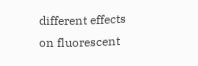different effects  on fluorescent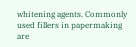whitening agents. Commonly used fillers in papermaking are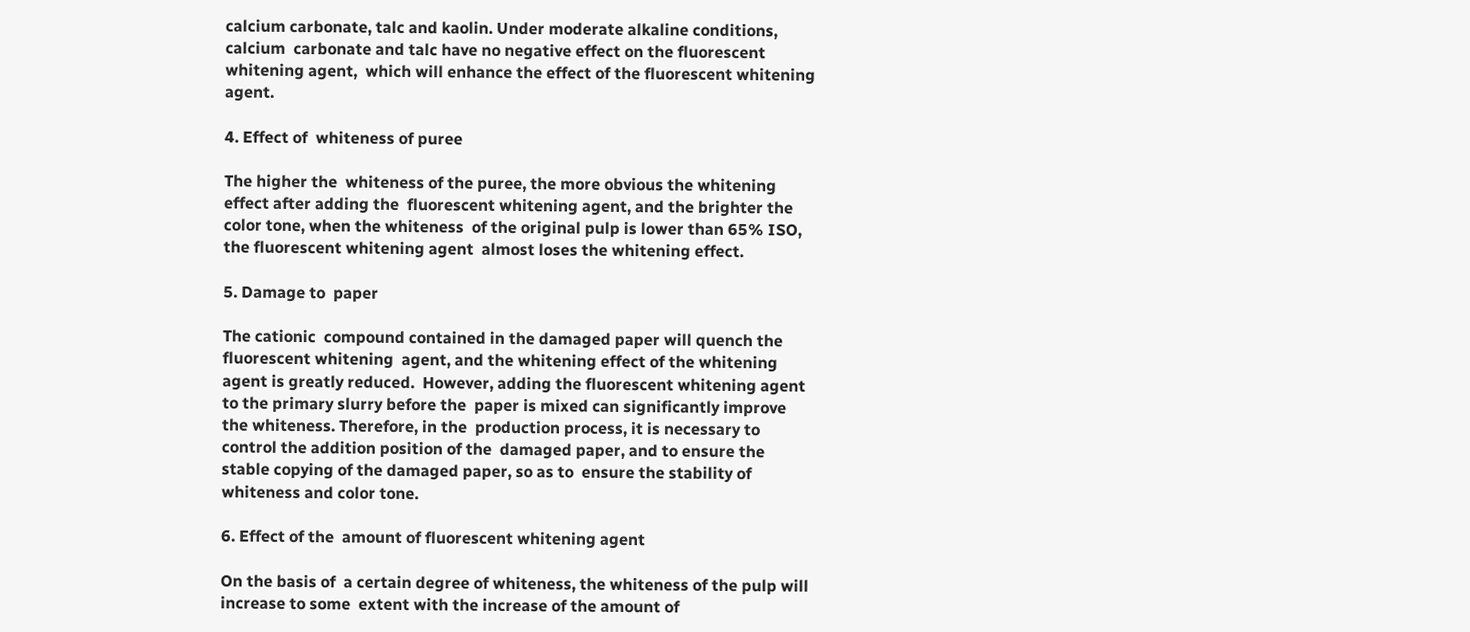calcium carbonate, talc and kaolin. Under moderate alkaline conditions, calcium  carbonate and talc have no negative effect on the fluorescent whitening agent,  which will enhance the effect of the fluorescent whitening agent.

4. Effect of  whiteness of puree

The higher the  whiteness of the puree, the more obvious the whitening effect after adding the  fluorescent whitening agent, and the brighter the color tone, when the whiteness  of the original pulp is lower than 65% ISO, the fluorescent whitening agent  almost loses the whitening effect.

5. Damage to  paper

The cationic  compound contained in the damaged paper will quench the fluorescent whitening  agent, and the whitening effect of the whitening agent is greatly reduced.  However, adding the fluorescent whitening agent to the primary slurry before the  paper is mixed can significantly improve the whiteness. Therefore, in the  production process, it is necessary to control the addition position of the  damaged paper, and to ensure the stable copying of the damaged paper, so as to  ensure the stability of whiteness and color tone.

6. Effect of the  amount of fluorescent whitening agent

On the basis of  a certain degree of whiteness, the whiteness of the pulp will increase to some  extent with the increase of the amount of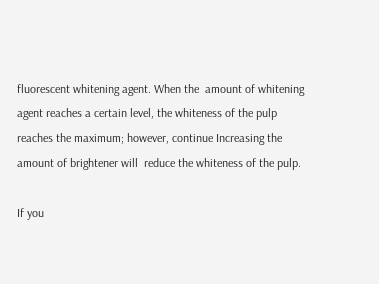fluorescent whitening agent. When the  amount of whitening agent reaches a certain level, the whiteness of the pulp  reaches the maximum; however, continue Increasing the amount of brightener will  reduce the whiteness of the pulp.

If you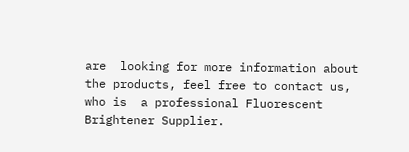are  looking for more information about the products, feel free to contact us, who is  a professional Fluorescent Brightener Supplier.